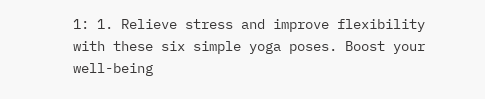1: 1. Relieve stress and improve flexibility with these six simple yoga poses. Boost your well-being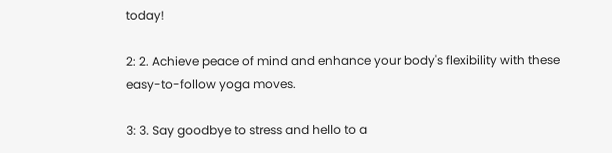today!

2: 2. Achieve peace of mind and enhance your body's flexibility with these easy-to-follow yoga moves.

3: 3. Say goodbye to stress and hello to a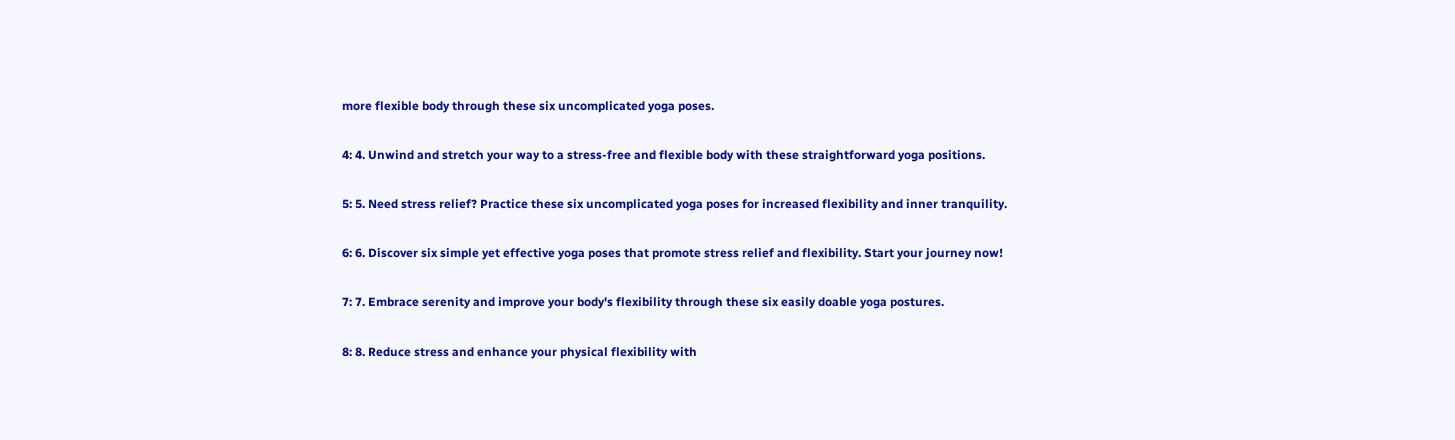more flexible body through these six uncomplicated yoga poses.

4: 4. Unwind and stretch your way to a stress-free and flexible body with these straightforward yoga positions.

5: 5. Need stress relief? Practice these six uncomplicated yoga poses for increased flexibility and inner tranquility.

6: 6. Discover six simple yet effective yoga poses that promote stress relief and flexibility. Start your journey now!

7: 7. Embrace serenity and improve your body's flexibility through these six easily doable yoga postures.

8: 8. Reduce stress and enhance your physical flexibility with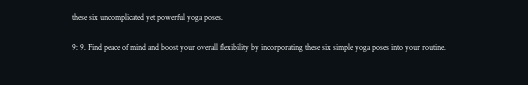these six uncomplicated yet powerful yoga poses.

9: 9. Find peace of mind and boost your overall flexibility by incorporating these six simple yoga poses into your routine.